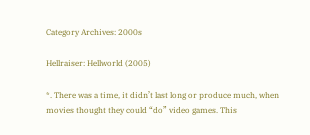Category Archives: 2000s

Hellraiser: Hellworld (2005)

*. There was a time, it didn’t last long or produce much, when movies thought they could “do” video games. This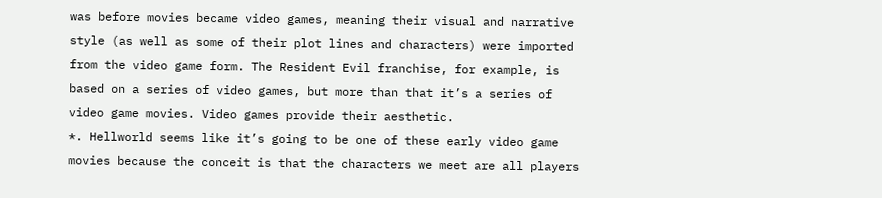was before movies became video games, meaning their visual and narrative style (as well as some of their plot lines and characters) were imported from the video game form. The Resident Evil franchise, for example, is based on a series of video games, but more than that it’s a series of video game movies. Video games provide their aesthetic.
*. Hellworld seems like it’s going to be one of these early video game movies because the conceit is that the characters we meet are all players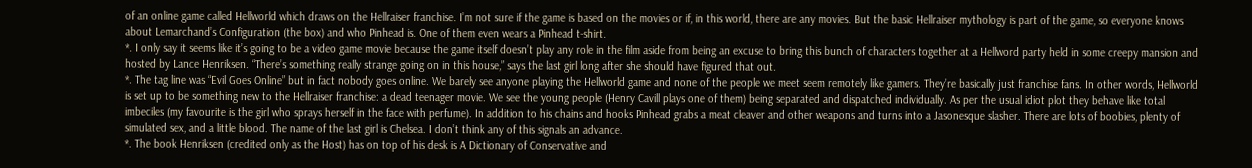of an online game called Hellworld which draws on the Hellraiser franchise. I’m not sure if the game is based on the movies or if, in this world, there are any movies. But the basic Hellraiser mythology is part of the game, so everyone knows about Lemarchand’s Configuration (the box) and who Pinhead is. One of them even wears a Pinhead t-shirt.
*. I only say it seems like it’s going to be a video game movie because the game itself doesn’t play any role in the film aside from being an excuse to bring this bunch of characters together at a Hellword party held in some creepy mansion and hosted by Lance Henriksen. “There’s something really strange going on in this house,” says the last girl long after she should have figured that out.
*. The tag line was “Evil Goes Online” but in fact nobody goes online. We barely see anyone playing the Hellworld game and none of the people we meet seem remotely like gamers. They’re basically just franchise fans. In other words, Hellworld is set up to be something new to the Hellraiser franchise: a dead teenager movie. We see the young people (Henry Cavill plays one of them) being separated and dispatched individually. As per the usual idiot plot they behave like total imbeciles (my favourite is the girl who sprays herself in the face with perfume). In addition to his chains and hooks Pinhead grabs a meat cleaver and other weapons and turns into a Jasonesque slasher. There are lots of boobies, plenty of simulated sex, and a little blood. The name of the last girl is Chelsea. I don’t think any of this signals an advance.
*. The book Henriksen (credited only as the Host) has on top of his desk is A Dictionary of Conservative and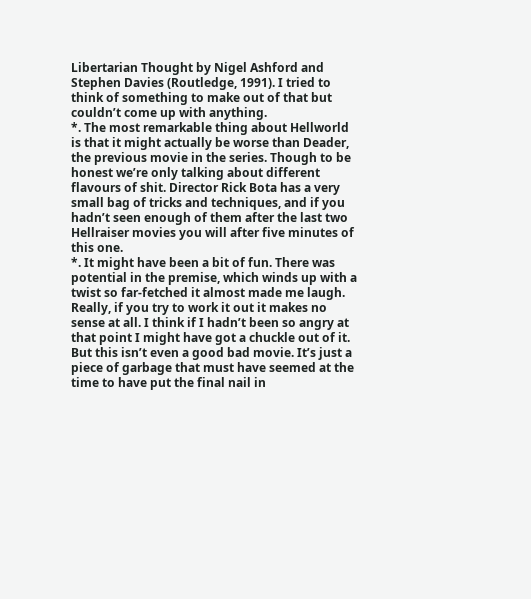Libertarian Thought by Nigel Ashford and Stephen Davies (Routledge, 1991). I tried to think of something to make out of that but couldn’t come up with anything.
*. The most remarkable thing about Hellworld is that it might actually be worse than Deader, the previous movie in the series. Though to be honest we’re only talking about different flavours of shit. Director Rick Bota has a very small bag of tricks and techniques, and if you hadn’t seen enough of them after the last two Hellraiser movies you will after five minutes of this one.
*. It might have been a bit of fun. There was potential in the premise, which winds up with a twist so far-fetched it almost made me laugh. Really, if you try to work it out it makes no sense at all. I think if I hadn’t been so angry at that point I might have got a chuckle out of it. But this isn’t even a good bad movie. It’s just a piece of garbage that must have seemed at the time to have put the final nail in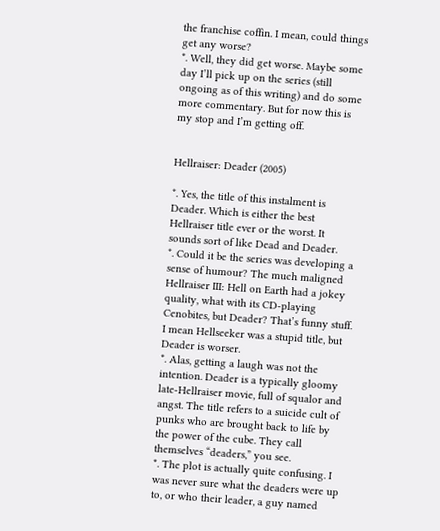the franchise coffin. I mean, could things get any worse?
*. Well, they did get worse. Maybe some day I’ll pick up on the series (still ongoing as of this writing) and do some more commentary. But for now this is my stop and I’m getting off.


Hellraiser: Deader (2005)

*. Yes, the title of this instalment is Deader. Which is either the best Hellraiser title ever or the worst. It sounds sort of like Dead and Deader.
*. Could it be the series was developing a sense of humour? The much maligned Hellraiser III: Hell on Earth had a jokey quality, what with its CD-playing Cenobites, but Deader? That’s funny stuff. I mean Hellseeker was a stupid title, but Deader is worser.
*. Alas, getting a laugh was not the intention. Deader is a typically gloomy late-Hellraiser movie, full of squalor and angst. The title refers to a suicide cult of punks who are brought back to life by the power of the cube. They call themselves “deaders,” you see.
*. The plot is actually quite confusing. I was never sure what the deaders were up to, or who their leader, a guy named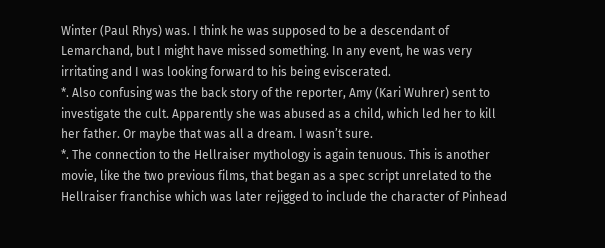Winter (Paul Rhys) was. I think he was supposed to be a descendant of Lemarchand, but I might have missed something. In any event, he was very irritating and I was looking forward to his being eviscerated.
*. Also confusing was the back story of the reporter, Amy (Kari Wuhrer) sent to investigate the cult. Apparently she was abused as a child, which led her to kill her father. Or maybe that was all a dream. I wasn’t sure.
*. The connection to the Hellraiser mythology is again tenuous. This is another movie, like the two previous films, that began as a spec script unrelated to the Hellraiser franchise which was later rejigged to include the character of Pinhead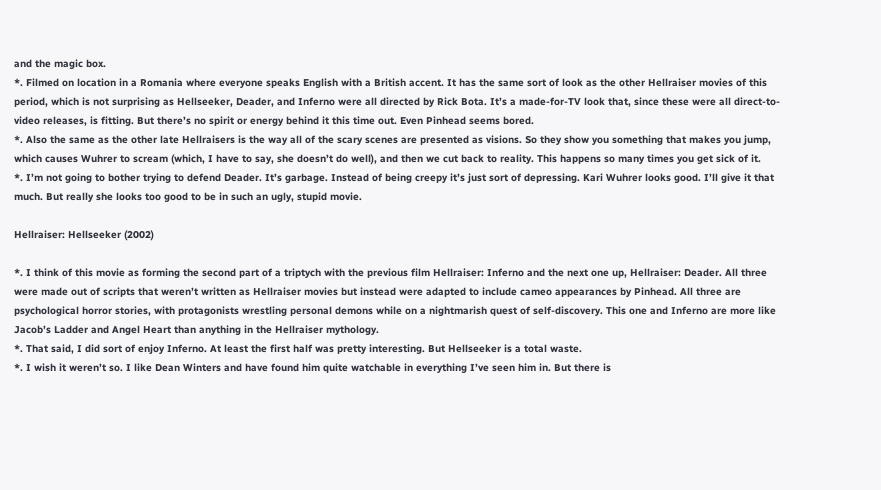and the magic box.
*. Filmed on location in a Romania where everyone speaks English with a British accent. It has the same sort of look as the other Hellraiser movies of this period, which is not surprising as Hellseeker, Deader, and Inferno were all directed by Rick Bota. It’s a made-for-TV look that, since these were all direct-to-video releases, is fitting. But there’s no spirit or energy behind it this time out. Even Pinhead seems bored.
*. Also the same as the other late Hellraisers is the way all of the scary scenes are presented as visions. So they show you something that makes you jump, which causes Wuhrer to scream (which, I have to say, she doesn’t do well), and then we cut back to reality. This happens so many times you get sick of it.
*. I’m not going to bother trying to defend Deader. It’s garbage. Instead of being creepy it’s just sort of depressing. Kari Wuhrer looks good. I’ll give it that much. But really she looks too good to be in such an ugly, stupid movie.

Hellraiser: Hellseeker (2002)

*. I think of this movie as forming the second part of a triptych with the previous film Hellraiser: Inferno and the next one up, Hellraiser: Deader. All three were made out of scripts that weren’t written as Hellraiser movies but instead were adapted to include cameo appearances by Pinhead. All three are psychological horror stories, with protagonists wrestling personal demons while on a nightmarish quest of self-discovery. This one and Inferno are more like Jacob’s Ladder and Angel Heart than anything in the Hellraiser mythology.
*. That said, I did sort of enjoy Inferno. At least the first half was pretty interesting. But Hellseeker is a total waste.
*. I wish it weren’t so. I like Dean Winters and have found him quite watchable in everything I’ve seen him in. But there is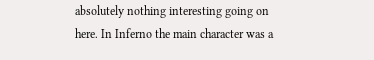absolutely nothing interesting going on here. In Inferno the main character was a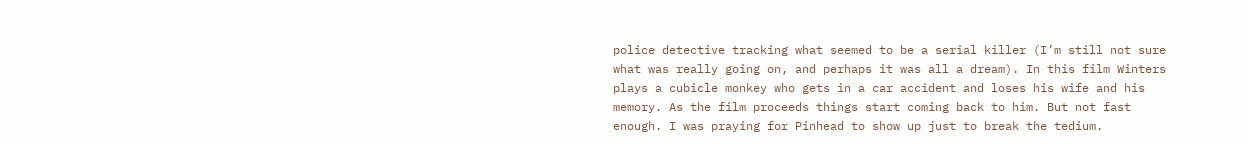police detective tracking what seemed to be a serial killer (I’m still not sure what was really going on, and perhaps it was all a dream). In this film Winters plays a cubicle monkey who gets in a car accident and loses his wife and his memory. As the film proceeds things start coming back to him. But not fast enough. I was praying for Pinhead to show up just to break the tedium.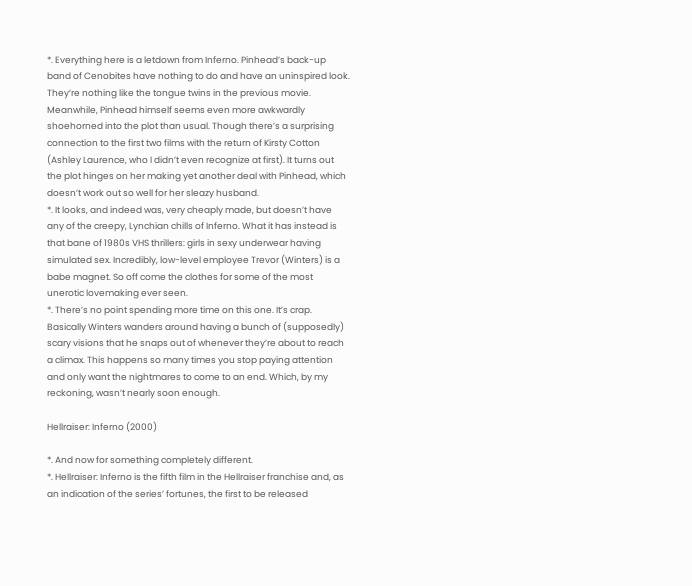*. Everything here is a letdown from Inferno. Pinhead’s back-up band of Cenobites have nothing to do and have an uninspired look. They’re nothing like the tongue twins in the previous movie. Meanwhile, Pinhead himself seems even more awkwardly shoehorned into the plot than usual. Though there’s a surprising connection to the first two films with the return of Kirsty Cotton (Ashley Laurence, who I didn’t even recognize at first). It turns out the plot hinges on her making yet another deal with Pinhead, which doesn’t work out so well for her sleazy husband.
*. It looks, and indeed was, very cheaply made, but doesn’t have any of the creepy, Lynchian chills of Inferno. What it has instead is that bane of 1980s VHS thrillers: girls in sexy underwear having simulated sex. Incredibly, low-level employee Trevor (Winters) is a babe magnet. So off come the clothes for some of the most unerotic lovemaking ever seen.
*. There’s no point spending more time on this one. It’s crap. Basically Winters wanders around having a bunch of (supposedly) scary visions that he snaps out of whenever they’re about to reach a climax. This happens so many times you stop paying attention and only want the nightmares to come to an end. Which, by my reckoning, wasn’t nearly soon enough.

Hellraiser: Inferno (2000)

*. And now for something completely different.
*. Hellraiser: Inferno is the fifth film in the Hellraiser franchise and, as an indication of the series’ fortunes, the first to be released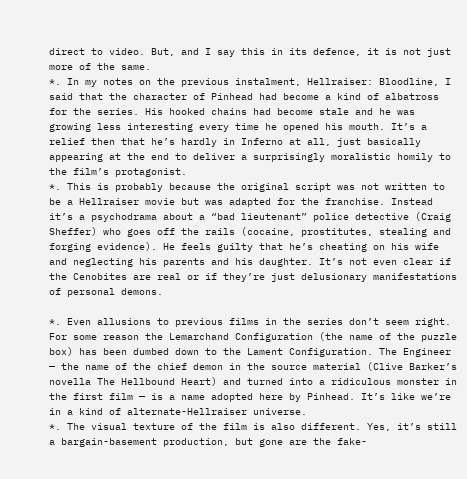direct to video. But, and I say this in its defence, it is not just more of the same.
*. In my notes on the previous instalment, Hellraiser: Bloodline, I said that the character of Pinhead had become a kind of albatross for the series. His hooked chains had become stale and he was growing less interesting every time he opened his mouth. It’s a relief then that he’s hardly in Inferno at all, just basically appearing at the end to deliver a surprisingly moralistic homily to the film’s protagonist.
*. This is probably because the original script was not written to be a Hellraiser movie but was adapted for the franchise. Instead it’s a psychodrama about a “bad lieutenant” police detective (Craig Sheffer) who goes off the rails (cocaine, prostitutes, stealing and forging evidence). He feels guilty that he’s cheating on his wife and neglecting his parents and his daughter. It’s not even clear if the Cenobites are real or if they’re just delusionary manifestations of personal demons.

*. Even allusions to previous films in the series don’t seem right. For some reason the Lemarchand Configuration (the name of the puzzle box) has been dumbed down to the Lament Configuration. The Engineer — the name of the chief demon in the source material (Clive Barker’s novella The Hellbound Heart) and turned into a ridiculous monster in the first film — is a name adopted here by Pinhead. It’s like we’re in a kind of alternate-Hellraiser universe.
*. The visual texture of the film is also different. Yes, it’s still a bargain-basement production, but gone are the fake-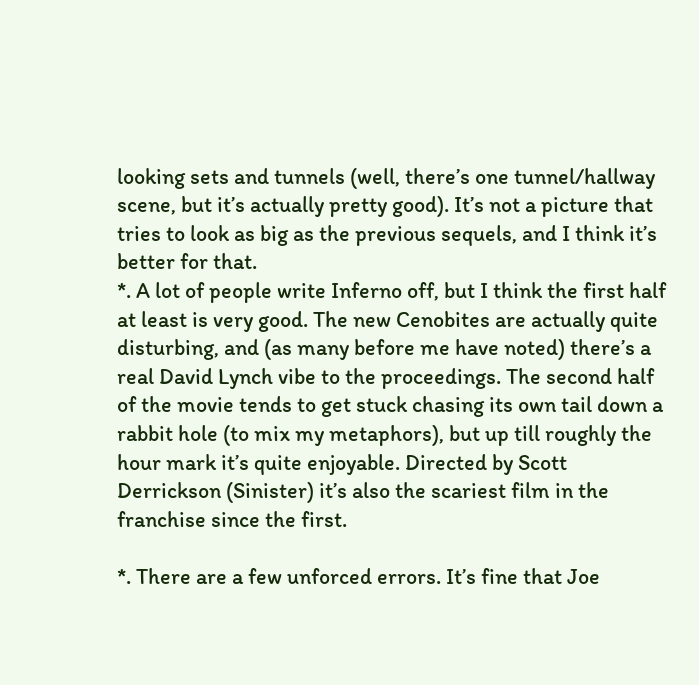looking sets and tunnels (well, there’s one tunnel/hallway scene, but it’s actually pretty good). It’s not a picture that tries to look as big as the previous sequels, and I think it’s better for that.
*. A lot of people write Inferno off, but I think the first half at least is very good. The new Cenobites are actually quite disturbing, and (as many before me have noted) there’s a real David Lynch vibe to the proceedings. The second half of the movie tends to get stuck chasing its own tail down a rabbit hole (to mix my metaphors), but up till roughly the hour mark it’s quite enjoyable. Directed by Scott Derrickson (Sinister) it’s also the scariest film in the franchise since the first.

*. There are a few unforced errors. It’s fine that Joe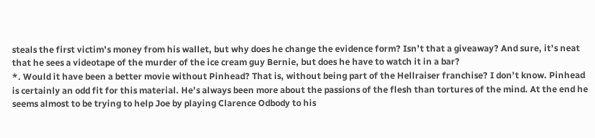steals the first victim’s money from his wallet, but why does he change the evidence form? Isn’t that a giveaway? And sure, it’s neat that he sees a videotape of the murder of the ice cream guy Bernie, but does he have to watch it in a bar?
*. Would it have been a better movie without Pinhead? That is, without being part of the Hellraiser franchise? I don’t know. Pinhead is certainly an odd fit for this material. He’s always been more about the passions of the flesh than tortures of the mind. At the end he seems almost to be trying to help Joe by playing Clarence Odbody to his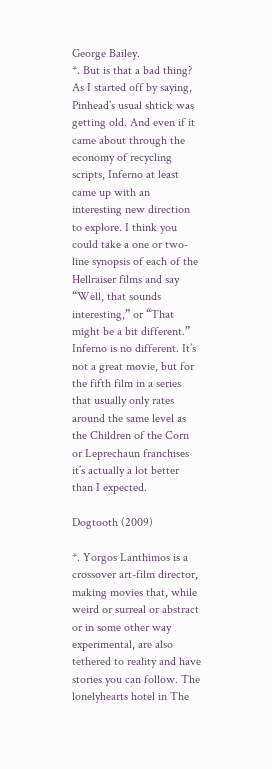George Bailey.
*. But is that a bad thing? As I started off by saying, Pinhead’s usual shtick was getting old. And even if it came about through the economy of recycling scripts, Inferno at least came up with an interesting new direction to explore. I think you could take a one or two-line synopsis of each of the Hellraiser films and say “Well, that sounds interesting,” or “That might be a bit different.” Inferno is no different. It’s not a great movie, but for the fifth film in a series that usually only rates around the same level as the Children of the Corn or Leprechaun franchises it’s actually a lot better than I expected.

Dogtooth (2009)

*. Yorgos Lanthimos is a crossover art-film director, making movies that, while weird or surreal or abstract or in some other way experimental, are also tethered to reality and have stories you can follow. The lonelyhearts hotel in The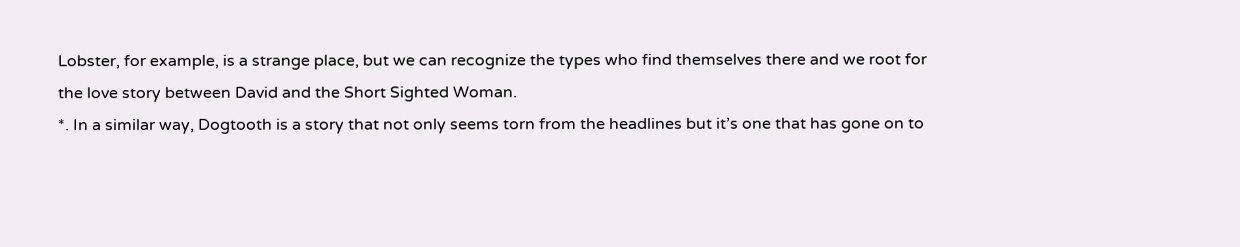Lobster, for example, is a strange place, but we can recognize the types who find themselves there and we root for the love story between David and the Short Sighted Woman.
*. In a similar way, Dogtooth is a story that not only seems torn from the headlines but it’s one that has gone on to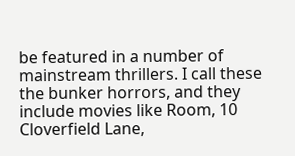be featured in a number of mainstream thrillers. I call these the bunker horrors, and they include movies like Room, 10 Cloverfield Lane,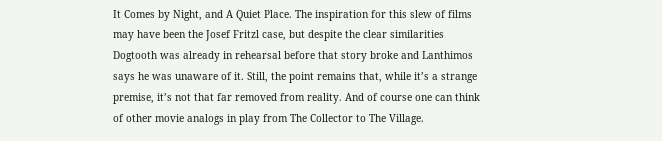It Comes by Night, and A Quiet Place. The inspiration for this slew of films may have been the Josef Fritzl case, but despite the clear similarities Dogtooth was already in rehearsal before that story broke and Lanthimos says he was unaware of it. Still, the point remains that, while it’s a strange premise, it’s not that far removed from reality. And of course one can think of other movie analogs in play from The Collector to The Village.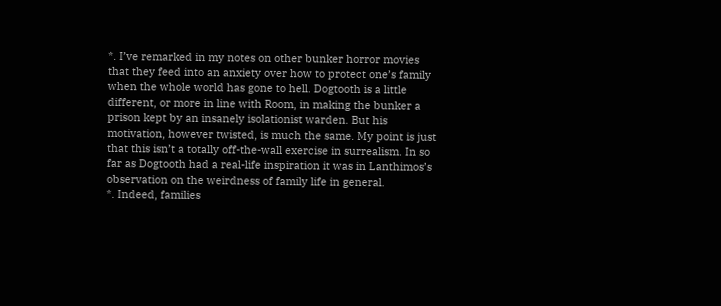*. I’ve remarked in my notes on other bunker horror movies that they feed into an anxiety over how to protect one’s family when the whole world has gone to hell. Dogtooth is a little different, or more in line with Room, in making the bunker a prison kept by an insanely isolationist warden. But his motivation, however twisted, is much the same. My point is just that this isn’t a totally off-the-wall exercise in surrealism. In so far as Dogtooth had a real-life inspiration it was in Lanthimos’s observation on the weirdness of family life in general.
*. Indeed, families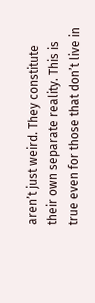aren’t just weird. They constitute their own separate reality. This is true even for those that don’t live in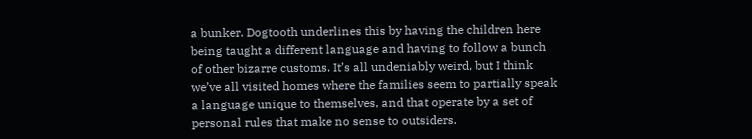a bunker. Dogtooth underlines this by having the children here being taught a different language and having to follow a bunch of other bizarre customs. It’s all undeniably weird, but I think we’ve all visited homes where the families seem to partially speak a language unique to themselves, and that operate by a set of personal rules that make no sense to outsiders.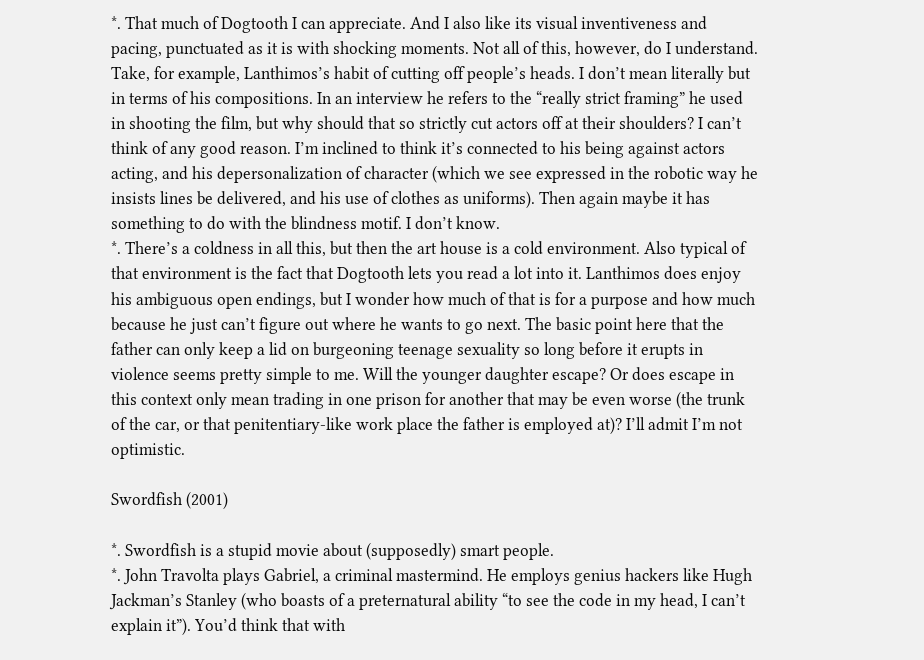*. That much of Dogtooth I can appreciate. And I also like its visual inventiveness and pacing, punctuated as it is with shocking moments. Not all of this, however, do I understand. Take, for example, Lanthimos’s habit of cutting off people’s heads. I don’t mean literally but in terms of his compositions. In an interview he refers to the “really strict framing” he used in shooting the film, but why should that so strictly cut actors off at their shoulders? I can’t think of any good reason. I’m inclined to think it’s connected to his being against actors acting, and his depersonalization of character (which we see expressed in the robotic way he insists lines be delivered, and his use of clothes as uniforms). Then again maybe it has something to do with the blindness motif. I don’t know.
*. There’s a coldness in all this, but then the art house is a cold environment. Also typical of that environment is the fact that Dogtooth lets you read a lot into it. Lanthimos does enjoy his ambiguous open endings, but I wonder how much of that is for a purpose and how much because he just can’t figure out where he wants to go next. The basic point here that the father can only keep a lid on burgeoning teenage sexuality so long before it erupts in violence seems pretty simple to me. Will the younger daughter escape? Or does escape in this context only mean trading in one prison for another that may be even worse (the trunk of the car, or that penitentiary-like work place the father is employed at)? I’ll admit I’m not optimistic.

Swordfish (2001)

*. Swordfish is a stupid movie about (supposedly) smart people.
*. John Travolta plays Gabriel, a criminal mastermind. He employs genius hackers like Hugh Jackman’s Stanley (who boasts of a preternatural ability “to see the code in my head, I can’t explain it”). You’d think that with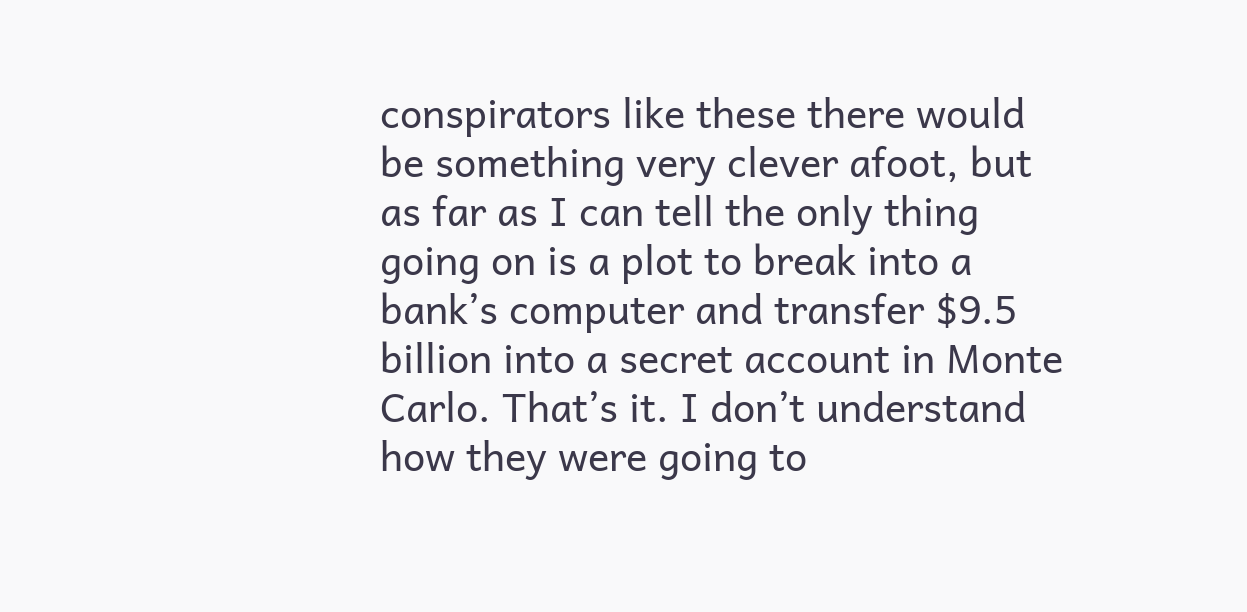conspirators like these there would be something very clever afoot, but as far as I can tell the only thing going on is a plot to break into a bank’s computer and transfer $9.5 billion into a secret account in Monte Carlo. That’s it. I don’t understand how they were going to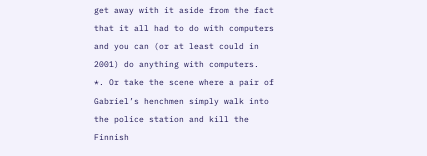get away with it aside from the fact that it all had to do with computers and you can (or at least could in 2001) do anything with computers.
*. Or take the scene where a pair of Gabriel’s henchmen simply walk into the police station and kill the Finnish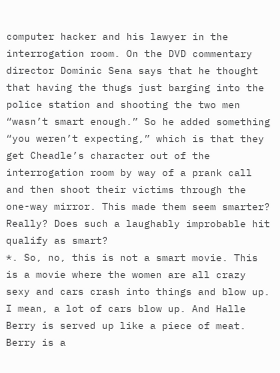computer hacker and his lawyer in the interrogation room. On the DVD commentary director Dominic Sena says that he thought that having the thugs just barging into the police station and shooting the two men “wasn’t smart enough.” So he added something “you weren’t expecting,” which is that they get Cheadle’s character out of the interrogation room by way of a prank call and then shoot their victims through the one-way mirror. This made them seem smarter? Really? Does such a laughably improbable hit qualify as smart?
*. So, no, this is not a smart movie. This is a movie where the women are all crazy sexy and cars crash into things and blow up. I mean, a lot of cars blow up. And Halle Berry is served up like a piece of meat. Berry is a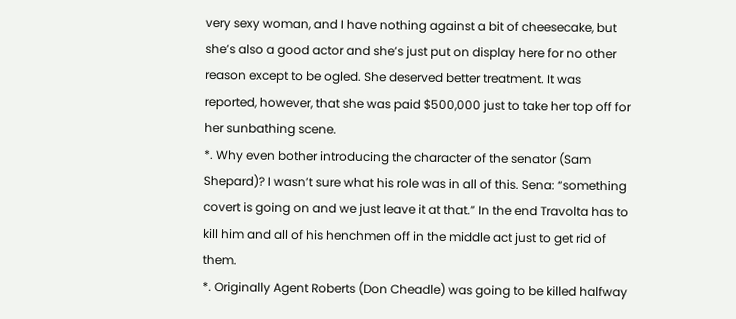very sexy woman, and I have nothing against a bit of cheesecake, but she’s also a good actor and she’s just put on display here for no other reason except to be ogled. She deserved better treatment. It was reported, however, that she was paid $500,000 just to take her top off for her sunbathing scene.
*. Why even bother introducing the character of the senator (Sam Shepard)? I wasn’t sure what his role was in all of this. Sena: “something covert is going on and we just leave it at that.” In the end Travolta has to kill him and all of his henchmen off in the middle act just to get rid of them.
*. Originally Agent Roberts (Don Cheadle) was going to be killed halfway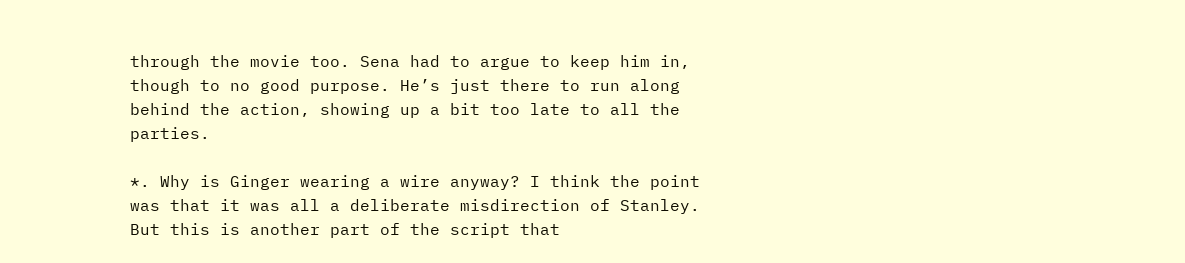through the movie too. Sena had to argue to keep him in, though to no good purpose. He’s just there to run along behind the action, showing up a bit too late to all the parties.

*. Why is Ginger wearing a wire anyway? I think the point was that it was all a deliberate misdirection of Stanley. But this is another part of the script that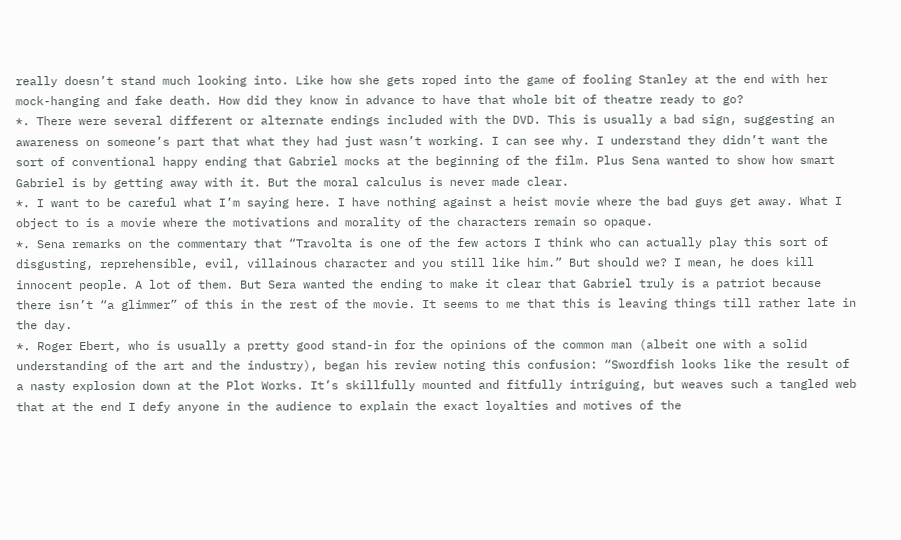really doesn’t stand much looking into. Like how she gets roped into the game of fooling Stanley at the end with her mock-hanging and fake death. How did they know in advance to have that whole bit of theatre ready to go?
*. There were several different or alternate endings included with the DVD. This is usually a bad sign, suggesting an awareness on someone’s part that what they had just wasn’t working. I can see why. I understand they didn’t want the sort of conventional happy ending that Gabriel mocks at the beginning of the film. Plus Sena wanted to show how smart Gabriel is by getting away with it. But the moral calculus is never made clear.
*. I want to be careful what I’m saying here. I have nothing against a heist movie where the bad guys get away. What I object to is a movie where the motivations and morality of the characters remain so opaque.
*. Sena remarks on the commentary that “Travolta is one of the few actors I think who can actually play this sort of disgusting, reprehensible, evil, villainous character and you still like him.” But should we? I mean, he does kill innocent people. A lot of them. But Sera wanted the ending to make it clear that Gabriel truly is a patriot because there isn’t “a glimmer” of this in the rest of the movie. It seems to me that this is leaving things till rather late in the day.
*. Roger Ebert, who is usually a pretty good stand-in for the opinions of the common man (albeit one with a solid understanding of the art and the industry), began his review noting this confusion: “Swordfish looks like the result of a nasty explosion down at the Plot Works. It’s skillfully mounted and fitfully intriguing, but weaves such a tangled web that at the end I defy anyone in the audience to explain the exact loyalties and motives of the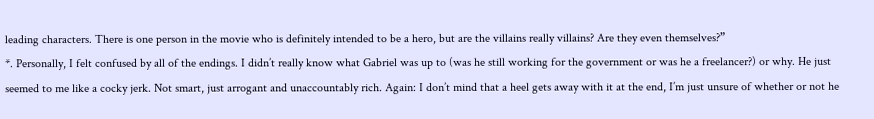leading characters. There is one person in the movie who is definitely intended to be a hero, but are the villains really villains? Are they even themselves?”
*. Personally, I felt confused by all of the endings. I didn’t really know what Gabriel was up to (was he still working for the government or was he a freelancer?) or why. He just seemed to me like a cocky jerk. Not smart, just arrogant and unaccountably rich. Again: I don’t mind that a heel gets away with it at the end, I’m just unsure of whether or not he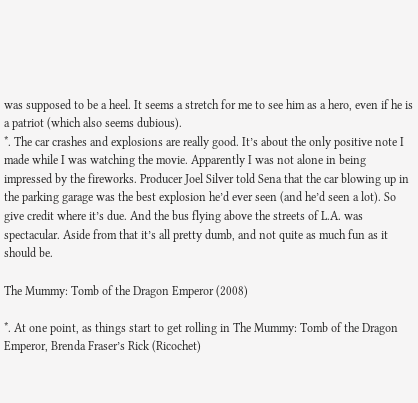was supposed to be a heel. It seems a stretch for me to see him as a hero, even if he is a patriot (which also seems dubious).
*. The car crashes and explosions are really good. It’s about the only positive note I made while I was watching the movie. Apparently I was not alone in being impressed by the fireworks. Producer Joel Silver told Sena that the car blowing up in the parking garage was the best explosion he’d ever seen (and he’d seen a lot). So give credit where it’s due. And the bus flying above the streets of L.A. was spectacular. Aside from that it’s all pretty dumb, and not quite as much fun as it should be.

The Mummy: Tomb of the Dragon Emperor (2008)

*. At one point, as things start to get rolling in The Mummy: Tomb of the Dragon Emperor, Brenda Fraser’s Rick (Ricochet)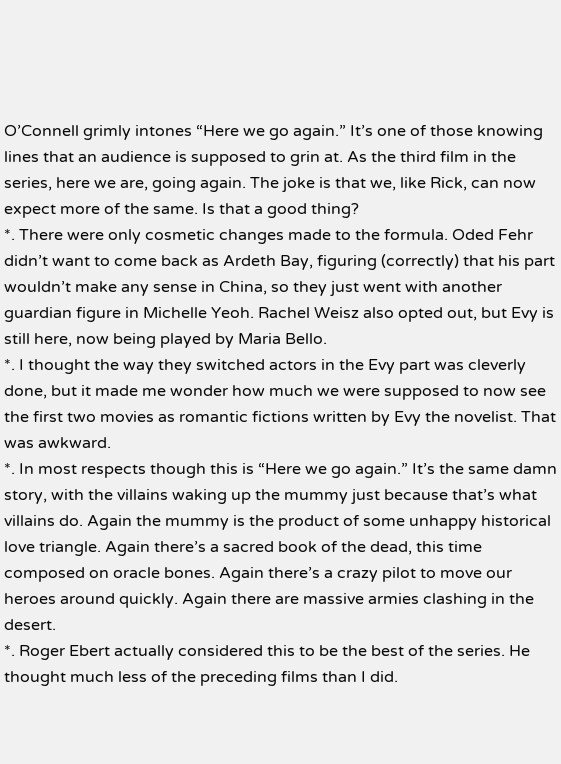O’Connell grimly intones “Here we go again.” It’s one of those knowing lines that an audience is supposed to grin at. As the third film in the series, here we are, going again. The joke is that we, like Rick, can now expect more of the same. Is that a good thing?
*. There were only cosmetic changes made to the formula. Oded Fehr didn’t want to come back as Ardeth Bay, figuring (correctly) that his part wouldn’t make any sense in China, so they just went with another guardian figure in Michelle Yeoh. Rachel Weisz also opted out, but Evy is still here, now being played by Maria Bello.
*. I thought the way they switched actors in the Evy part was cleverly done, but it made me wonder how much we were supposed to now see the first two movies as romantic fictions written by Evy the novelist. That was awkward.
*. In most respects though this is “Here we go again.” It’s the same damn story, with the villains waking up the mummy just because that’s what villains do. Again the mummy is the product of some unhappy historical love triangle. Again there’s a sacred book of the dead, this time composed on oracle bones. Again there’s a crazy pilot to move our heroes around quickly. Again there are massive armies clashing in the desert.
*. Roger Ebert actually considered this to be the best of the series. He thought much less of the preceding films than I did.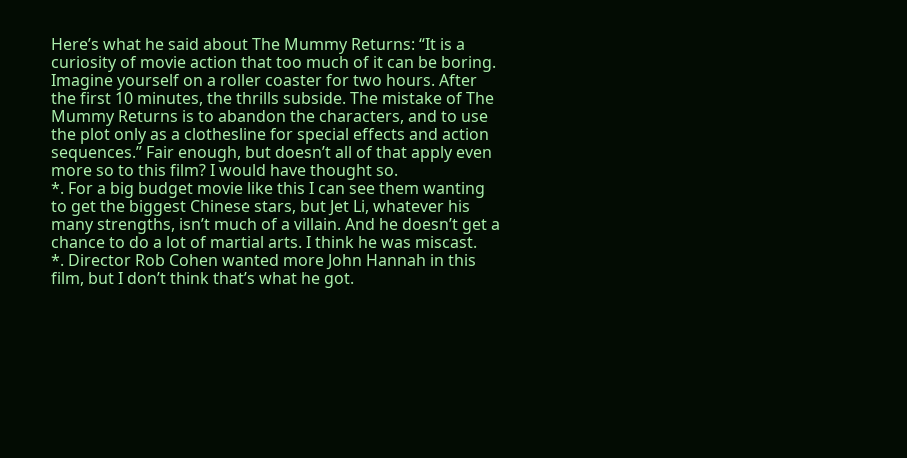Here’s what he said about The Mummy Returns: “It is a curiosity of movie action that too much of it can be boring. Imagine yourself on a roller coaster for two hours. After the first 10 minutes, the thrills subside. The mistake of The Mummy Returns is to abandon the characters, and to use the plot only as a clothesline for special effects and action sequences.” Fair enough, but doesn’t all of that apply even more so to this film? I would have thought so.
*. For a big budget movie like this I can see them wanting to get the biggest Chinese stars, but Jet Li, whatever his many strengths, isn’t much of a villain. And he doesn’t get a chance to do a lot of martial arts. I think he was miscast.
*. Director Rob Cohen wanted more John Hannah in this film, but I don’t think that’s what he got.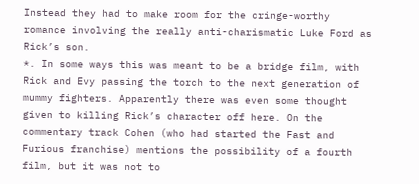Instead they had to make room for the cringe-worthy romance involving the really anti-charismatic Luke Ford as Rick’s son.
*. In some ways this was meant to be a bridge film, with Rick and Evy passing the torch to the next generation of mummy fighters. Apparently there was even some thought given to killing Rick’s character off here. On the commentary track Cohen (who had started the Fast and Furious franchise) mentions the possibility of a fourth film, but it was not to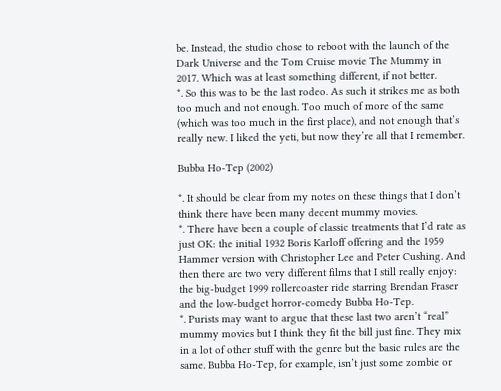be. Instead, the studio chose to reboot with the launch of the Dark Universe and the Tom Cruise movie The Mummy in 2017. Which was at least something different, if not better.
*. So this was to be the last rodeo. As such it strikes me as both too much and not enough. Too much of more of the same (which was too much in the first place), and not enough that’s really new. I liked the yeti, but now they’re all that I remember.

Bubba Ho-Tep (2002)

*. It should be clear from my notes on these things that I don’t think there have been many decent mummy movies.
*. There have been a couple of classic treatments that I’d rate as just OK: the initial 1932 Boris Karloff offering and the 1959 Hammer version with Christopher Lee and Peter Cushing. And then there are two very different films that I still really enjoy: the big-budget 1999 rollercoaster ride starring Brendan Fraser and the low-budget horror-comedy Bubba Ho-Tep.
*. Purists may want to argue that these last two aren’t “real” mummy movies but I think they fit the bill just fine. They mix in a lot of other stuff with the genre but the basic rules are the same. Bubba Ho-Tep, for example, isn’t just some zombie or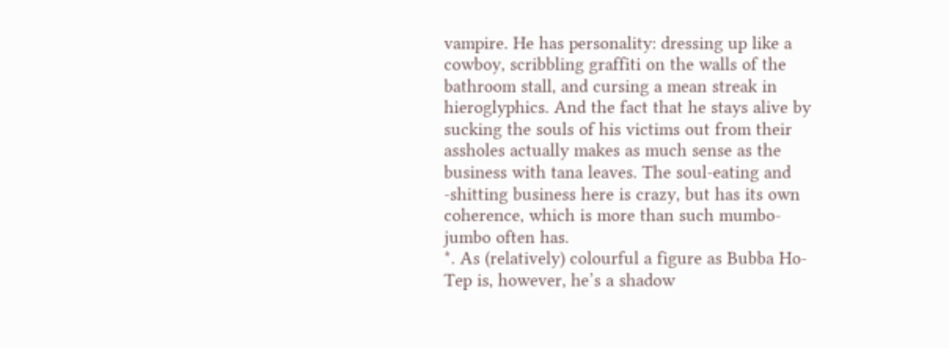vampire. He has personality: dressing up like a cowboy, scribbling graffiti on the walls of the bathroom stall, and cursing a mean streak in hieroglyphics. And the fact that he stays alive by sucking the souls of his victims out from their assholes actually makes as much sense as the business with tana leaves. The soul-eating and -shitting business here is crazy, but has its own coherence, which is more than such mumbo-jumbo often has.
*. As (relatively) colourful a figure as Bubba Ho-Tep is, however, he’s a shadow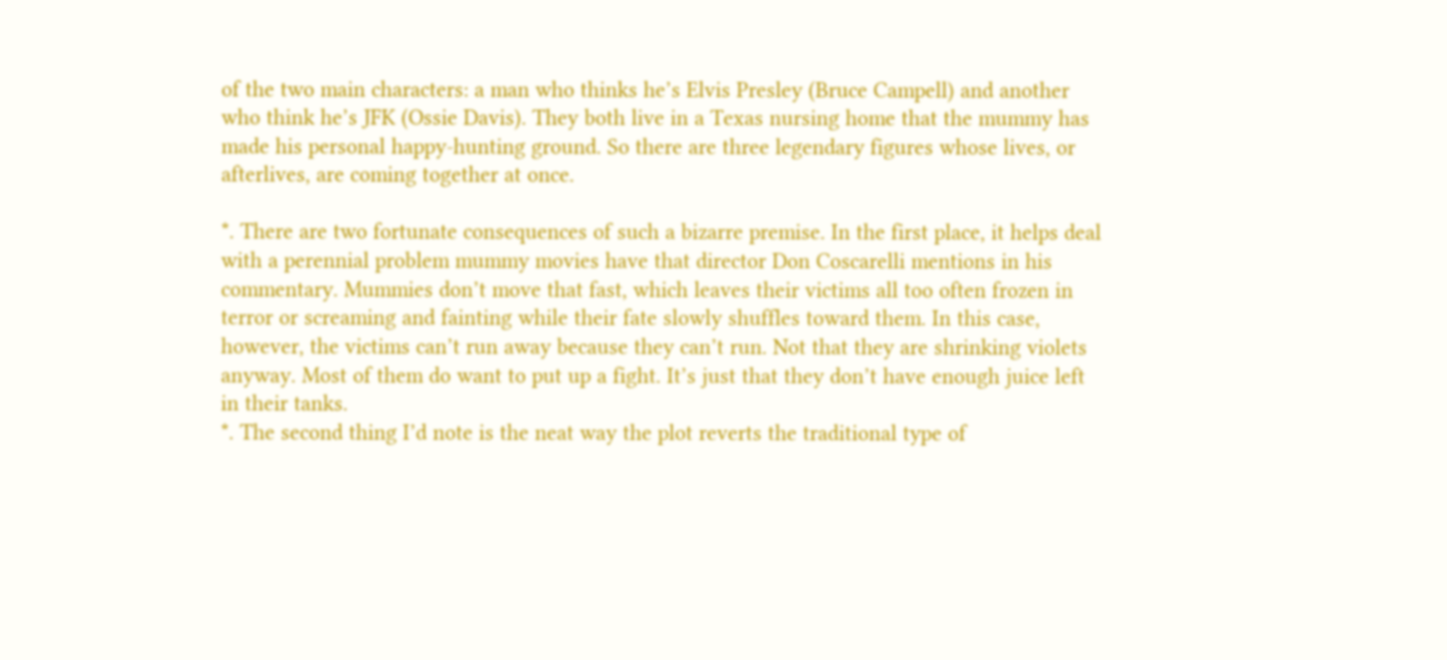of the two main characters: a man who thinks he’s Elvis Presley (Bruce Campell) and another who think he’s JFK (Ossie Davis). They both live in a Texas nursing home that the mummy has made his personal happy-hunting ground. So there are three legendary figures whose lives, or afterlives, are coming together at once.

*. There are two fortunate consequences of such a bizarre premise. In the first place, it helps deal with a perennial problem mummy movies have that director Don Coscarelli mentions in his commentary. Mummies don’t move that fast, which leaves their victims all too often frozen in terror or screaming and fainting while their fate slowly shuffles toward them. In this case, however, the victims can’t run away because they can’t run. Not that they are shrinking violets anyway. Most of them do want to put up a fight. It’s just that they don’t have enough juice left in their tanks.
*. The second thing I’d note is the neat way the plot reverts the traditional type of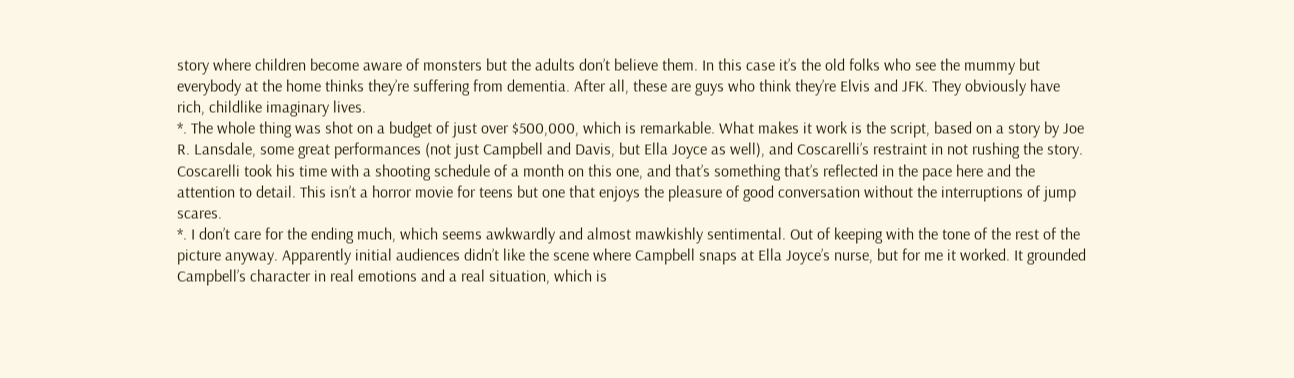story where children become aware of monsters but the adults don’t believe them. In this case it’s the old folks who see the mummy but everybody at the home thinks they’re suffering from dementia. After all, these are guys who think they’re Elvis and JFK. They obviously have rich, childlike imaginary lives.
*. The whole thing was shot on a budget of just over $500,000, which is remarkable. What makes it work is the script, based on a story by Joe R. Lansdale, some great performances (not just Campbell and Davis, but Ella Joyce as well), and Coscarelli’s restraint in not rushing the story. Coscarelli took his time with a shooting schedule of a month on this one, and that’s something that’s reflected in the pace here and the attention to detail. This isn’t a horror movie for teens but one that enjoys the pleasure of good conversation without the interruptions of jump scares.
*. I don’t care for the ending much, which seems awkwardly and almost mawkishly sentimental. Out of keeping with the tone of the rest of the picture anyway. Apparently initial audiences didn’t like the scene where Campbell snaps at Ella Joyce’s nurse, but for me it worked. It grounded Campbell’s character in real emotions and a real situation, which is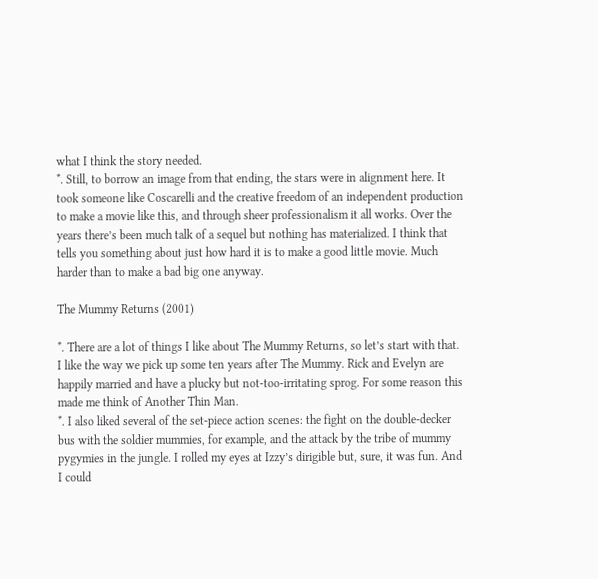what I think the story needed.
*. Still, to borrow an image from that ending, the stars were in alignment here. It took someone like Coscarelli and the creative freedom of an independent production to make a movie like this, and through sheer professionalism it all works. Over the years there’s been much talk of a sequel but nothing has materialized. I think that tells you something about just how hard it is to make a good little movie. Much harder than to make a bad big one anyway.

The Mummy Returns (2001)

*. There are a lot of things I like about The Mummy Returns, so let’s start with that. I like the way we pick up some ten years after The Mummy. Rick and Evelyn are happily married and have a plucky but not-too-irritating sprog. For some reason this made me think of Another Thin Man.
*. I also liked several of the set-piece action scenes: the fight on the double-decker bus with the soldier mummies, for example, and the attack by the tribe of mummy pygymies in the jungle. I rolled my eyes at Izzy’s dirigible but, sure, it was fun. And I could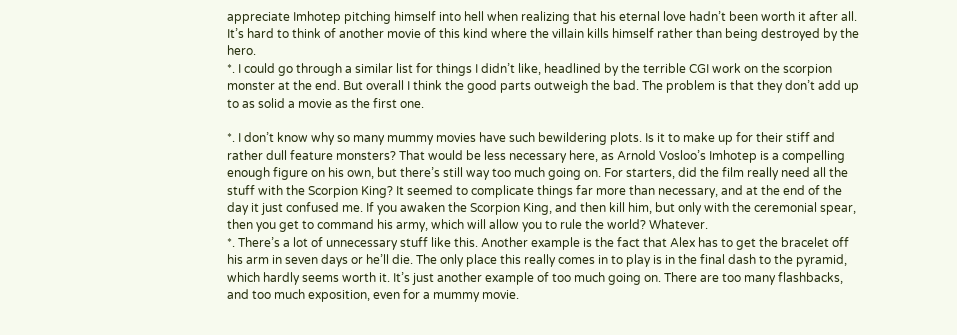appreciate Imhotep pitching himself into hell when realizing that his eternal love hadn’t been worth it after all. It’s hard to think of another movie of this kind where the villain kills himself rather than being destroyed by the hero.
*. I could go through a similar list for things I didn’t like, headlined by the terrible CGI work on the scorpion monster at the end. But overall I think the good parts outweigh the bad. The problem is that they don’t add up to as solid a movie as the first one.

*. I don’t know why so many mummy movies have such bewildering plots. Is it to make up for their stiff and rather dull feature monsters? That would be less necessary here, as Arnold Vosloo’s Imhotep is a compelling enough figure on his own, but there’s still way too much going on. For starters, did the film really need all the stuff with the Scorpion King? It seemed to complicate things far more than necessary, and at the end of the day it just confused me. If you awaken the Scorpion King, and then kill him, but only with the ceremonial spear, then you get to command his army, which will allow you to rule the world? Whatever.
*. There’s a lot of unnecessary stuff like this. Another example is the fact that Alex has to get the bracelet off his arm in seven days or he’ll die. The only place this really comes in to play is in the final dash to the pyramid, which hardly seems worth it. It’s just another example of too much going on. There are too many flashbacks, and too much exposition, even for a mummy movie.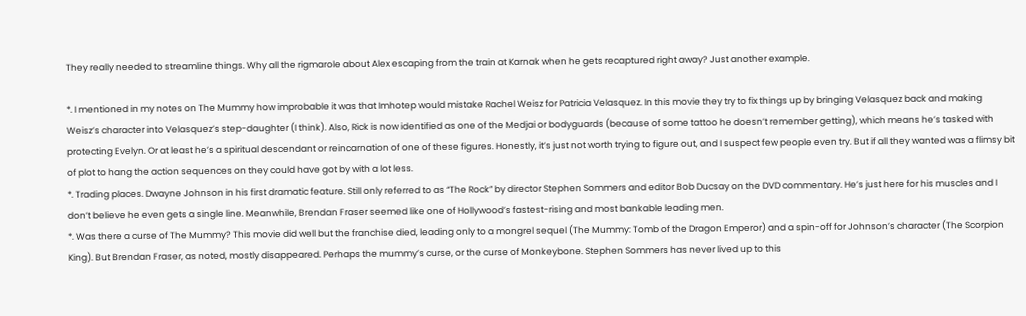They really needed to streamline things. Why all the rigmarole about Alex escaping from the train at Karnak when he gets recaptured right away? Just another example.

*. I mentioned in my notes on The Mummy how improbable it was that Imhotep would mistake Rachel Weisz for Patricia Velasquez. In this movie they try to fix things up by bringing Velasquez back and making Weisz’s character into Velasquez’s step-daughter (I think). Also, Rick is now identified as one of the Medjai or bodyguards (because of some tattoo he doesn’t remember getting), which means he’s tasked with protecting Evelyn. Or at least he’s a spiritual descendant or reincarnation of one of these figures. Honestly, it’s just not worth trying to figure out, and I suspect few people even try. But if all they wanted was a flimsy bit of plot to hang the action sequences on they could have got by with a lot less.
*. Trading places. Dwayne Johnson in his first dramatic feature. Still only referred to as “The Rock” by director Stephen Sommers and editor Bob Ducsay on the DVD commentary. He’s just here for his muscles and I don’t believe he even gets a single line. Meanwhile, Brendan Fraser seemed like one of Hollywood’s fastest-rising and most bankable leading men.
*. Was there a curse of The Mummy? This movie did well but the franchise died, leading only to a mongrel sequel (The Mummy: Tomb of the Dragon Emperor) and a spin-off for Johnson’s character (The Scorpion King). But Brendan Fraser, as noted, mostly disappeared. Perhaps the mummy’s curse, or the curse of Monkeybone. Stephen Sommers has never lived up to this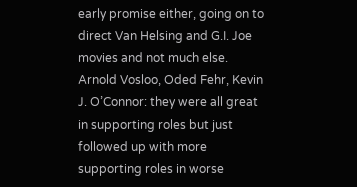early promise either, going on to direct Van Helsing and G.I. Joe movies and not much else. Arnold Vosloo, Oded Fehr, Kevin J. O’Connor: they were all great in supporting roles but just followed up with more supporting roles in worse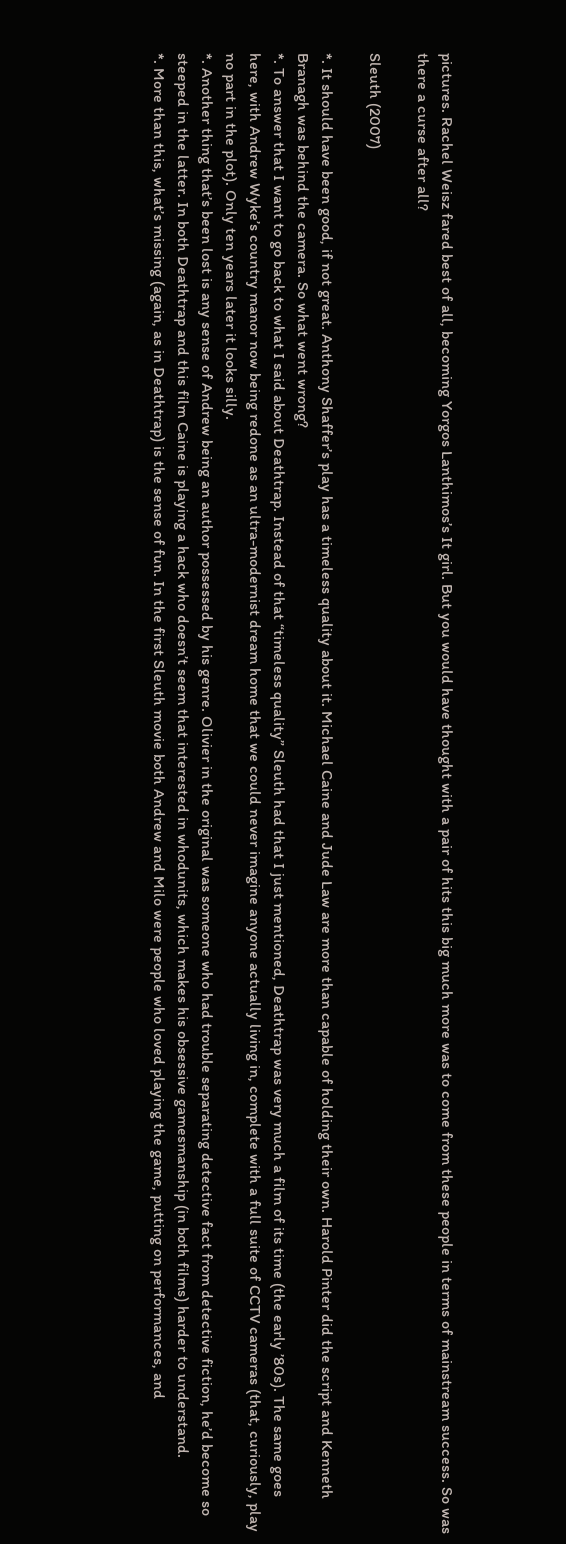pictures. Rachel Weisz fared best of all, becoming Yorgos Lanthimos’s It girl. But you would have thought with a pair of hits this big much more was to come from these people in terms of mainstream success. So was there a curse after all?

Sleuth (2007)

*. It should have been good, if not great. Anthony Shaffer’s play has a timeless quality about it. Michael Caine and Jude Law are more than capable of holding their own. Harold Pinter did the script and Kenneth Branagh was behind the camera. So what went wrong?
*. To answer that I want to go back to what I said about Deathtrap. Instead of that “timeless quality” Sleuth had that I just mentioned, Deathtrap was very much a film of its time (the early ’80s). The same goes here, with Andrew Wyke’s country manor now being redone as an ultra-modernist dream home that we could never imagine anyone actually living in, complete with a full suite of CCTV cameras (that, curiously, play no part in the plot). Only ten years later it looks silly.
*. Another thing that’s been lost is any sense of Andrew being an author possessed by his genre. Olivier in the original was someone who had trouble separating detective fact from detective fiction, he’d become so steeped in the latter. In both Deathtrap and this film Caine is playing a hack who doesn’t seem that interested in whodunits, which makes his obsessive gamesmanship (in both films) harder to understand.
*. More than this, what’s missing (again, as in Deathtrap) is the sense of fun. In the first Sleuth movie both Andrew and Milo were people who loved playing the game, putting on performances, and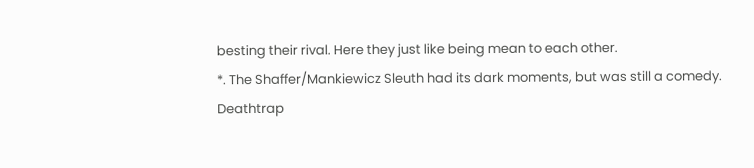besting their rival. Here they just like being mean to each other.
*. The Shaffer/Mankiewicz Sleuth had its dark moments, but was still a comedy. Deathtrap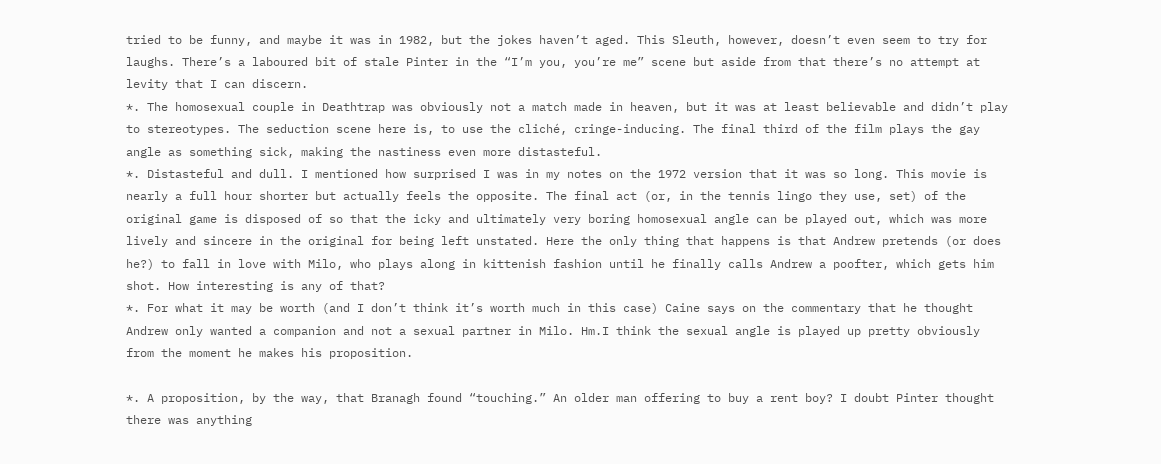tried to be funny, and maybe it was in 1982, but the jokes haven’t aged. This Sleuth, however, doesn’t even seem to try for laughs. There’s a laboured bit of stale Pinter in the “I’m you, you’re me” scene but aside from that there’s no attempt at levity that I can discern.
*. The homosexual couple in Deathtrap was obviously not a match made in heaven, but it was at least believable and didn’t play to stereotypes. The seduction scene here is, to use the cliché, cringe-inducing. The final third of the film plays the gay angle as something sick, making the nastiness even more distasteful.
*. Distasteful and dull. I mentioned how surprised I was in my notes on the 1972 version that it was so long. This movie is nearly a full hour shorter but actually feels the opposite. The final act (or, in the tennis lingo they use, set) of the original game is disposed of so that the icky and ultimately very boring homosexual angle can be played out, which was more lively and sincere in the original for being left unstated. Here the only thing that happens is that Andrew pretends (or does he?) to fall in love with Milo, who plays along in kittenish fashion until he finally calls Andrew a poofter, which gets him shot. How interesting is any of that?
*. For what it may be worth (and I don’t think it’s worth much in this case) Caine says on the commentary that he thought Andrew only wanted a companion and not a sexual partner in Milo. Hm.I think the sexual angle is played up pretty obviously from the moment he makes his proposition.

*. A proposition, by the way, that Branagh found “touching.” An older man offering to buy a rent boy? I doubt Pinter thought there was anything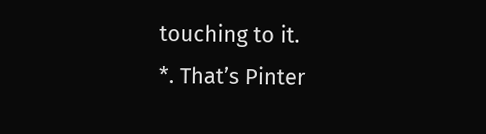touching to it.
*. That’s Pinter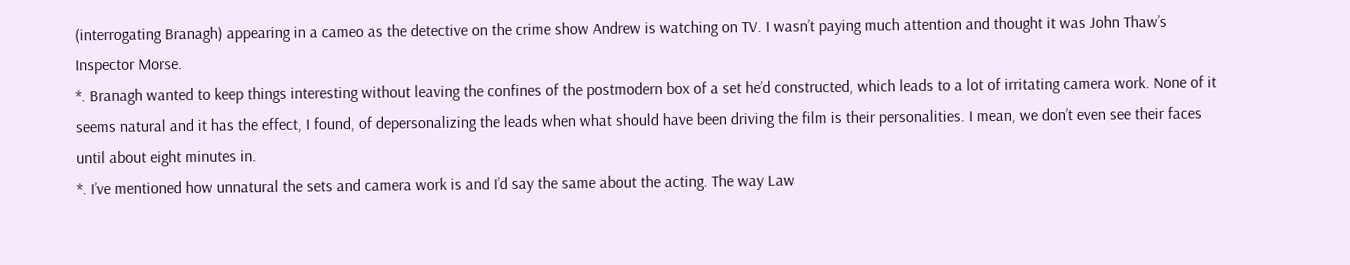(interrogating Branagh) appearing in a cameo as the detective on the crime show Andrew is watching on TV. I wasn’t paying much attention and thought it was John Thaw’s Inspector Morse.
*. Branagh wanted to keep things interesting without leaving the confines of the postmodern box of a set he’d constructed, which leads to a lot of irritating camera work. None of it seems natural and it has the effect, I found, of depersonalizing the leads when what should have been driving the film is their personalities. I mean, we don’t even see their faces until about eight minutes in.
*. I’ve mentioned how unnatural the sets and camera work is and I’d say the same about the acting. The way Law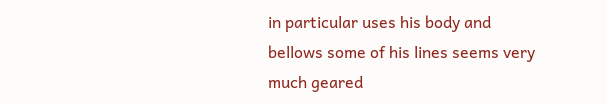in particular uses his body and bellows some of his lines seems very much geared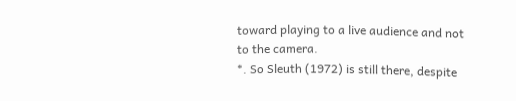toward playing to a live audience and not to the camera.
*. So Sleuth (1972) is still there, despite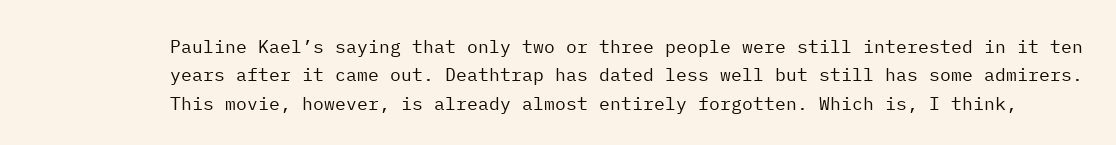Pauline Kael’s saying that only two or three people were still interested in it ten years after it came out. Deathtrap has dated less well but still has some admirers. This movie, however, is already almost entirely forgotten. Which is, I think,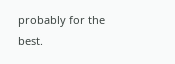probably for the best.